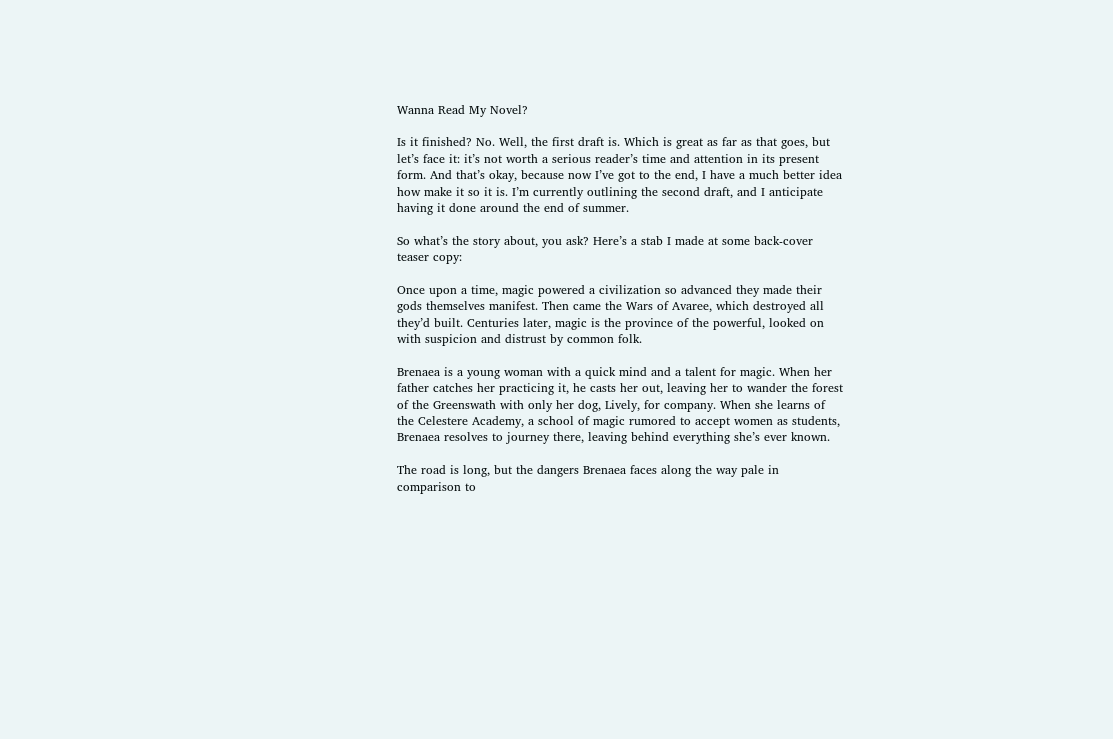Wanna Read My Novel?

Is it finished? No. Well, the first draft is. Which is great as far as that goes, but let’s face it: it’s not worth a serious reader’s time and attention in its present form. And that’s okay, because now I’ve got to the end, I have a much better idea how make it so it is. I’m currently outlining the second draft, and I anticipate having it done around the end of summer.

So what’s the story about, you ask? Here’s a stab I made at some back-cover teaser copy:

Once upon a time, magic powered a civilization so advanced they made their gods themselves manifest. Then came the Wars of Avaree, which destroyed all they’d built. Centuries later, magic is the province of the powerful, looked on with suspicion and distrust by common folk.

Brenaea is a young woman with a quick mind and a talent for magic. When her father catches her practicing it, he casts her out, leaving her to wander the forest of the Greenswath with only her dog, Lively, for company. When she learns of the Celestere Academy, a school of magic rumored to accept women as students, Brenaea resolves to journey there, leaving behind everything she’s ever known.

The road is long, but the dangers Brenaea faces along the way pale in comparison to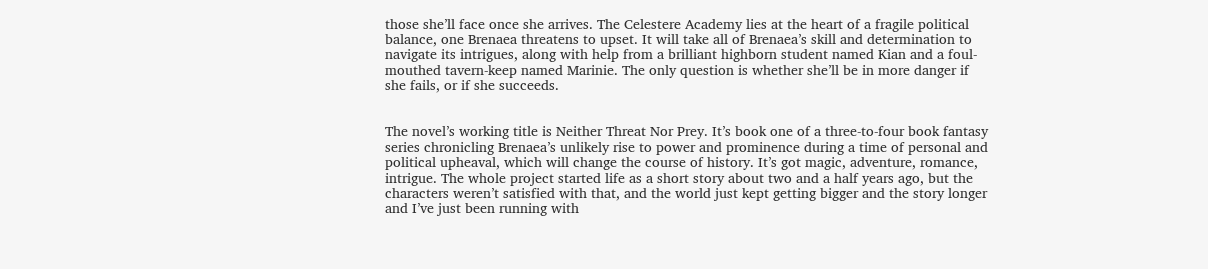those she’ll face once she arrives. The Celestere Academy lies at the heart of a fragile political balance, one Brenaea threatens to upset. It will take all of Brenaea’s skill and determination to navigate its intrigues, along with help from a brilliant highborn student named Kian and a foul-mouthed tavern-keep named Marinie. The only question is whether she’ll be in more danger if she fails, or if she succeeds.


The novel’s working title is Neither Threat Nor Prey. It’s book one of a three-to-four book fantasy series chronicling Brenaea’s unlikely rise to power and prominence during a time of personal and political upheaval, which will change the course of history. It’s got magic, adventure, romance, intrigue. The whole project started life as a short story about two and a half years ago, but the characters weren’t satisfied with that, and the world just kept getting bigger and the story longer and I’ve just been running with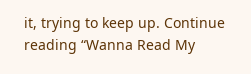it, trying to keep up. Continue reading “Wanna Read My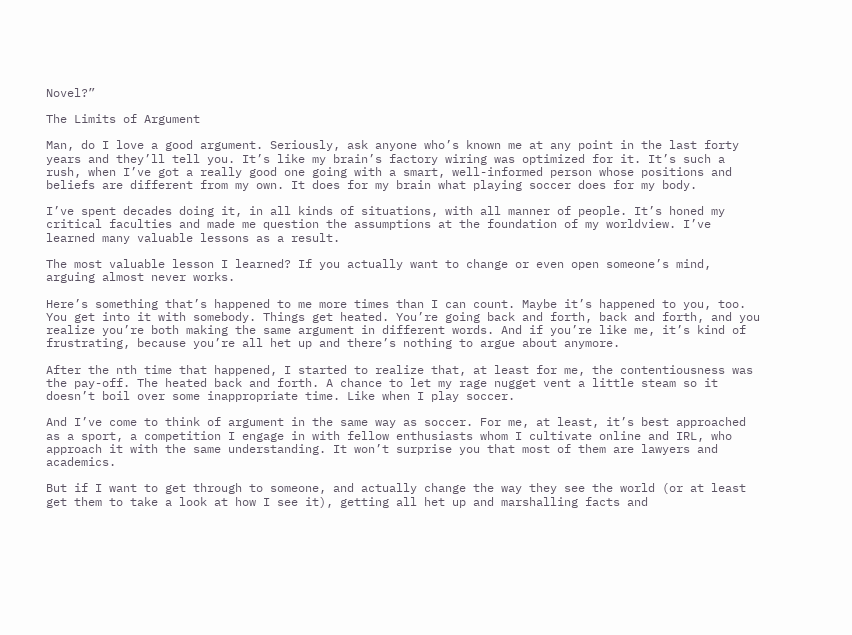Novel?”

The Limits of Argument

Man, do I love a good argument. Seriously, ask anyone who’s known me at any point in the last forty years and they’ll tell you. It’s like my brain’s factory wiring was optimized for it. It’s such a rush, when I’ve got a really good one going with a smart, well-informed person whose positions and beliefs are different from my own. It does for my brain what playing soccer does for my body.

I’ve spent decades doing it, in all kinds of situations, with all manner of people. It’s honed my critical faculties and made me question the assumptions at the foundation of my worldview. I’ve learned many valuable lessons as a result.

The most valuable lesson I learned? If you actually want to change or even open someone’s mind, arguing almost never works.

Here’s something that’s happened to me more times than I can count. Maybe it’s happened to you, too. You get into it with somebody. Things get heated. You’re going back and forth, back and forth, and you realize you’re both making the same argument in different words. And if you’re like me, it’s kind of frustrating, because you’re all het up and there’s nothing to argue about anymore.

After the nth time that happened, I started to realize that, at least for me, the contentiousness was the pay-off. The heated back and forth. A chance to let my rage nugget vent a little steam so it doesn’t boil over some inappropriate time. Like when I play soccer.

And I’ve come to think of argument in the same way as soccer. For me, at least, it’s best approached as a sport, a competition I engage in with fellow enthusiasts whom I cultivate online and IRL, who approach it with the same understanding. It won’t surprise you that most of them are lawyers and academics.

But if I want to get through to someone, and actually change the way they see the world (or at least get them to take a look at how I see it), getting all het up and marshalling facts and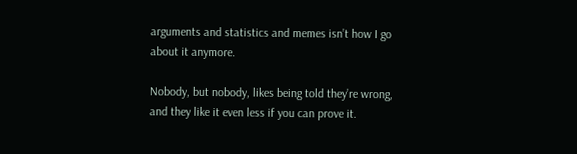arguments and statistics and memes isn’t how I go about it anymore.

Nobody, but nobody, likes being told they’re wrong, and they like it even less if you can prove it.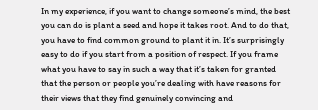In my experience, if you want to change someone’s mind, the best you can do is plant a seed and hope it takes root. And to do that, you have to find common ground to plant it in. It’s surprisingly easy to do if you start from a position of respect. If you frame what you have to say in such a way that it’s taken for granted that the person or people you’re dealing with have reasons for their views that they find genuinely convincing and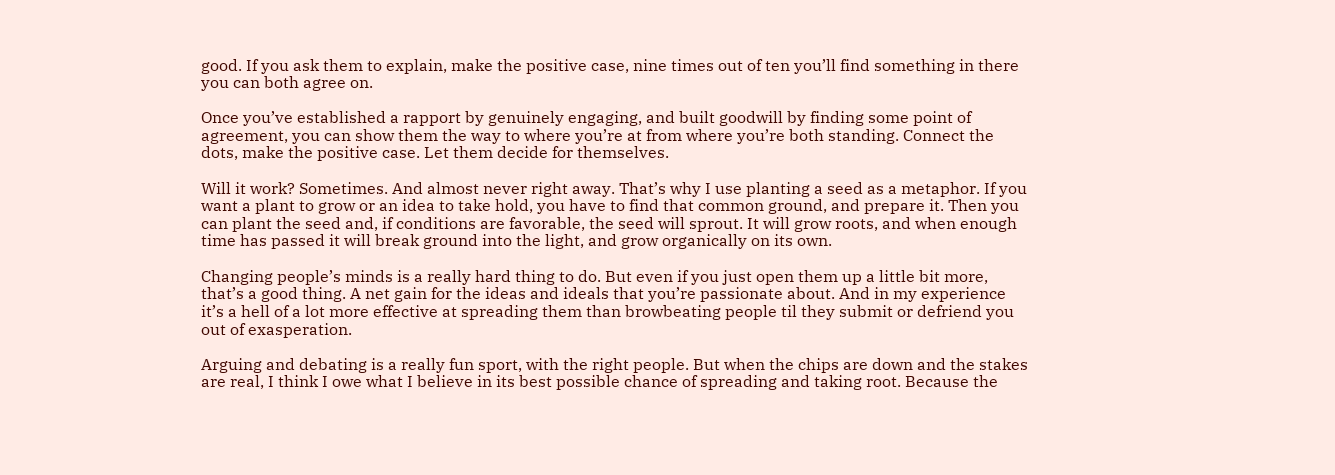good. If you ask them to explain, make the positive case, nine times out of ten you’ll find something in there you can both agree on.

Once you’ve established a rapport by genuinely engaging, and built goodwill by finding some point of agreement, you can show them the way to where you’re at from where you’re both standing. Connect the dots, make the positive case. Let them decide for themselves.

Will it work? Sometimes. And almost never right away. That’s why I use planting a seed as a metaphor. If you want a plant to grow or an idea to take hold, you have to find that common ground, and prepare it. Then you can plant the seed and, if conditions are favorable, the seed will sprout. It will grow roots, and when enough time has passed it will break ground into the light, and grow organically on its own.

Changing people’s minds is a really hard thing to do. But even if you just open them up a little bit more, that’s a good thing. A net gain for the ideas and ideals that you’re passionate about. And in my experience it’s a hell of a lot more effective at spreading them than browbeating people til they submit or defriend you out of exasperation.

Arguing and debating is a really fun sport, with the right people. But when the chips are down and the stakes are real, I think I owe what I believe in its best possible chance of spreading and taking root. Because the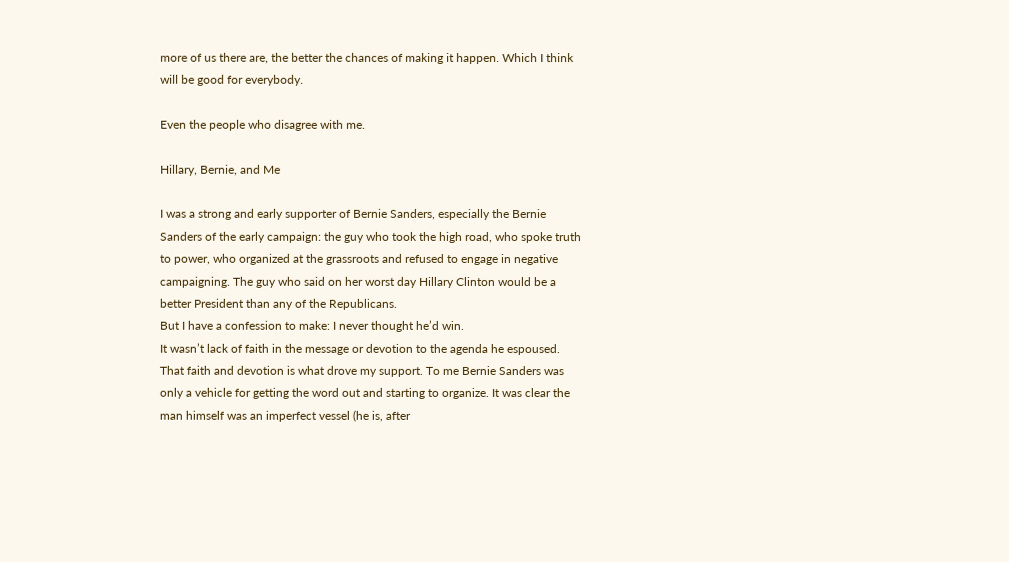more of us there are, the better the chances of making it happen. Which I think will be good for everybody.

Even the people who disagree with me.

Hillary, Bernie, and Me

I was a strong and early supporter of Bernie Sanders, especially the Bernie Sanders of the early campaign: the guy who took the high road, who spoke truth to power, who organized at the grassroots and refused to engage in negative campaigning. The guy who said on her worst day Hillary Clinton would be a better President than any of the Republicans.
But I have a confession to make: I never thought he’d win.
It wasn’t lack of faith in the message or devotion to the agenda he espoused. That faith and devotion is what drove my support. To me Bernie Sanders was only a vehicle for getting the word out and starting to organize. It was clear the man himself was an imperfect vessel (he is, after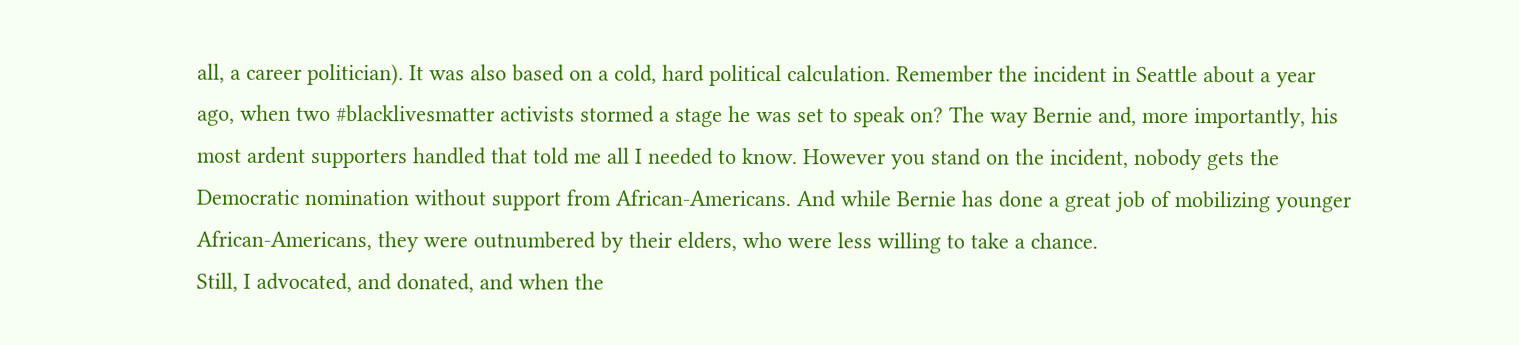all, a career politician). It was also based on a cold, hard political calculation. Remember the incident in Seattle about a year ago, when two #blacklivesmatter activists stormed a stage he was set to speak on? The way Bernie and, more importantly, his most ardent supporters handled that told me all I needed to know. However you stand on the incident, nobody gets the Democratic nomination without support from African-Americans. And while Bernie has done a great job of mobilizing younger African-Americans, they were outnumbered by their elders, who were less willing to take a chance.
Still, I advocated, and donated, and when the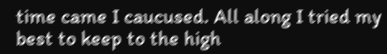time came I caucused. All along I tried my best to keep to the high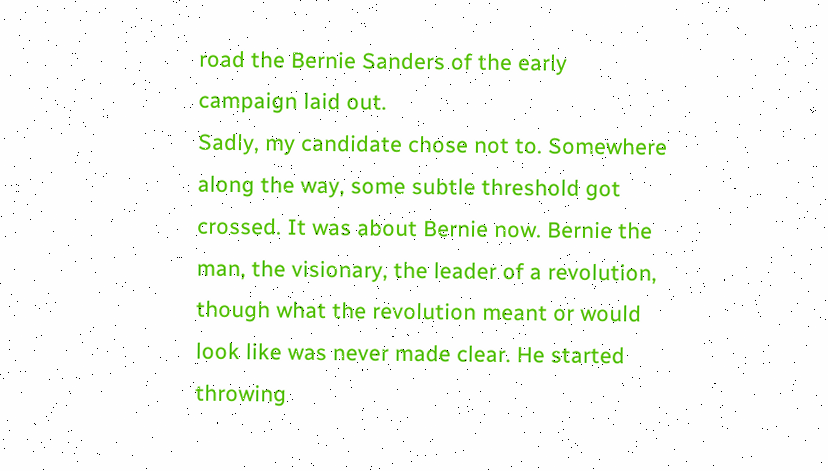road the Bernie Sanders of the early campaign laid out.
Sadly, my candidate chose not to. Somewhere along the way, some subtle threshold got crossed. It was about Bernie now. Bernie the man, the visionary, the leader of a revolution, though what the revolution meant or would look like was never made clear. He started throwing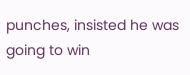punches, insisted he was going to win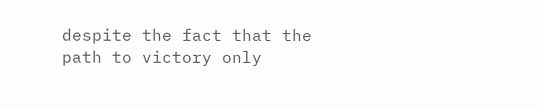despite the fact that the path to victory only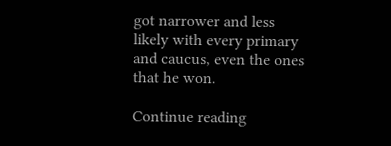got narrower and less likely with every primary and caucus, even the ones that he won.

Continue reading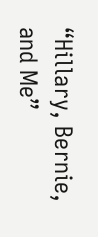“Hillary, Bernie, and Me”